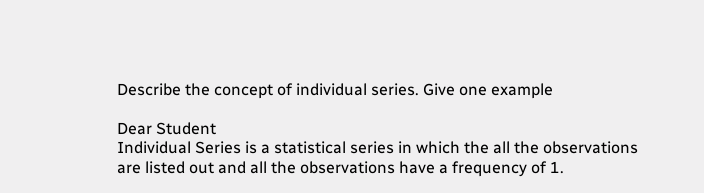Describe the concept of individual series. Give one example

Dear Student
Individual Series is a statistical series in which the all the observations are listed out and all the observations have a frequency of 1.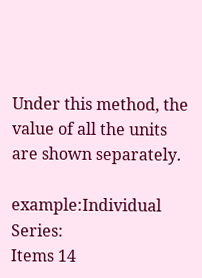Under this method, the value of all the units are shown separately.

example:Individual Series:
Items 14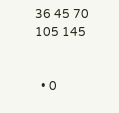36 45 70 105 145


  • 0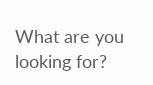What are you looking for?